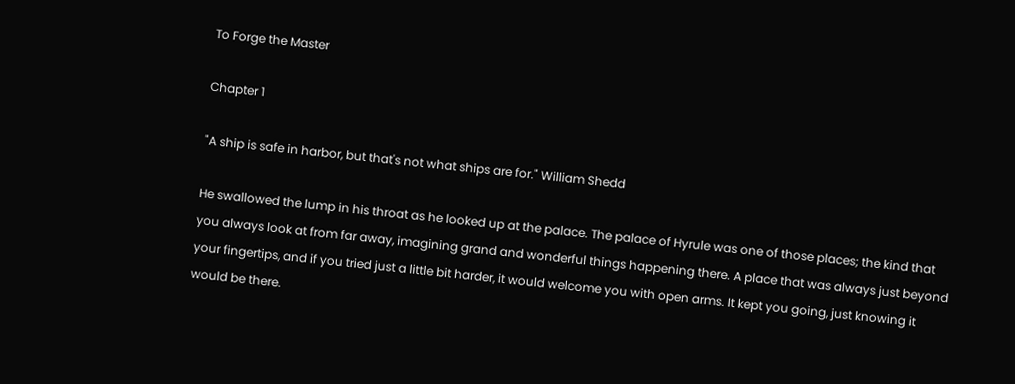To Forge the Master

Chapter 1

"A ship is safe in harbor, but that's not what ships are for." William Shedd

He swallowed the lump in his throat as he looked up at the palace. The palace of Hyrule was one of those places; the kind that you always look at from far away, imagining grand and wonderful things happening there. A place that was always just beyond your fingertips, and if you tried just a little bit harder, it would welcome you with open arms. It kept you going, just knowing it would be there.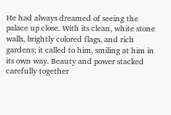He had always dreamed of seeing the palace up close. With its clean, white stone walls, brightly colored flags, and rich gardens; it called to him, smiling at him in its own way. Beauty and power stacked carefully together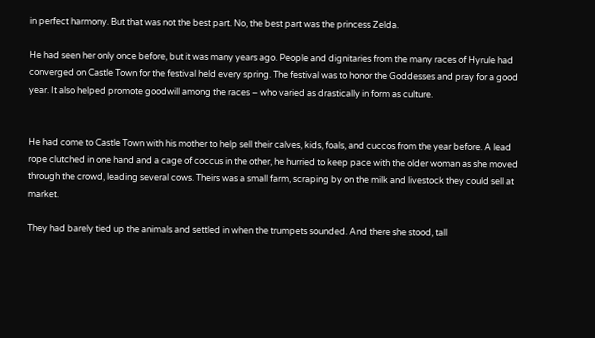in perfect harmony. But that was not the best part. No, the best part was the princess Zelda.

He had seen her only once before, but it was many years ago. People and dignitaries from the many races of Hyrule had converged on Castle Town for the festival held every spring. The festival was to honor the Goddesses and pray for a good year. It also helped promote goodwill among the races – who varied as drastically in form as culture.


He had come to Castle Town with his mother to help sell their calves, kids, foals, and cuccos from the year before. A lead rope clutched in one hand and a cage of coccus in the other, he hurried to keep pace with the older woman as she moved through the crowd, leading several cows. Theirs was a small farm, scraping by on the milk and livestock they could sell at market.

They had barely tied up the animals and settled in when the trumpets sounded. And there she stood, tall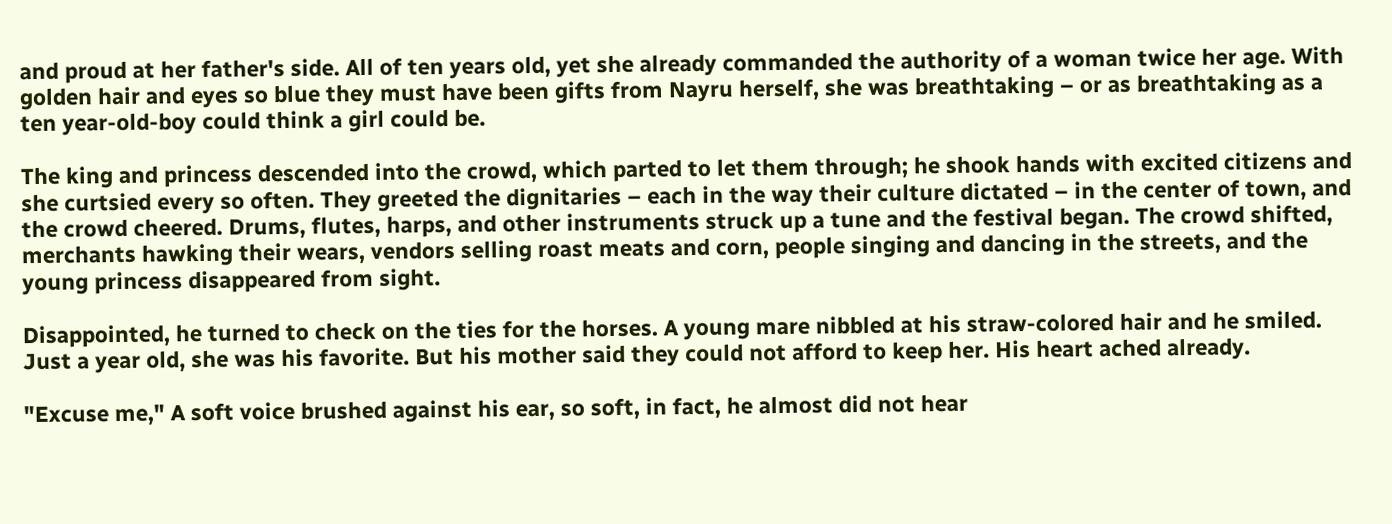and proud at her father's side. All of ten years old, yet she already commanded the authority of a woman twice her age. With golden hair and eyes so blue they must have been gifts from Nayru herself, she was breathtaking – or as breathtaking as a ten year-old-boy could think a girl could be.

The king and princess descended into the crowd, which parted to let them through; he shook hands with excited citizens and she curtsied every so often. They greeted the dignitaries – each in the way their culture dictated – in the center of town, and the crowd cheered. Drums, flutes, harps, and other instruments struck up a tune and the festival began. The crowd shifted, merchants hawking their wears, vendors selling roast meats and corn, people singing and dancing in the streets, and the young princess disappeared from sight.

Disappointed, he turned to check on the ties for the horses. A young mare nibbled at his straw-colored hair and he smiled. Just a year old, she was his favorite. But his mother said they could not afford to keep her. His heart ached already.

"Excuse me," A soft voice brushed against his ear, so soft, in fact, he almost did not hear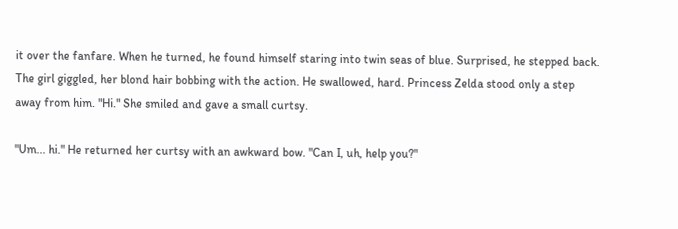it over the fanfare. When he turned, he found himself staring into twin seas of blue. Surprised, he stepped back. The girl giggled, her blond hair bobbing with the action. He swallowed, hard. Princess Zelda stood only a step away from him. "Hi." She smiled and gave a small curtsy.

"Um... hi." He returned her curtsy with an awkward bow. "Can I, uh, help you?"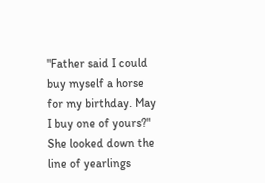"Father said I could buy myself a horse for my birthday. May I buy one of yours?" She looked down the line of yearlings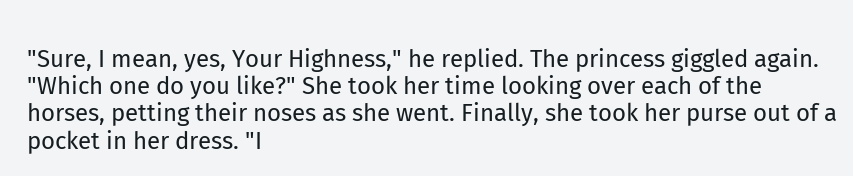"Sure, I mean, yes, Your Highness," he replied. The princess giggled again. "Which one do you like?" She took her time looking over each of the horses, petting their noses as she went. Finally, she took her purse out of a pocket in her dress. "I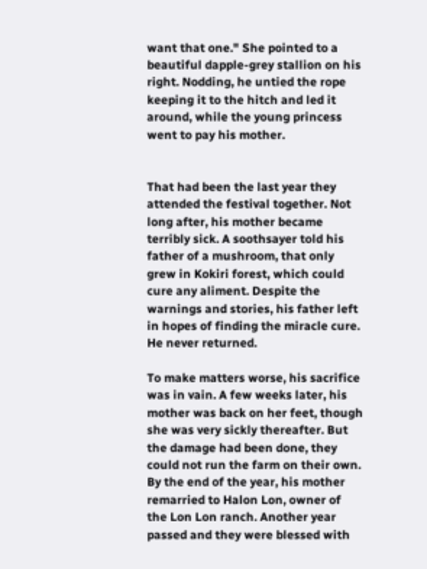want that one." She pointed to a beautiful dapple-grey stallion on his right. Nodding, he untied the rope keeping it to the hitch and led it around, while the young princess went to pay his mother.


That had been the last year they attended the festival together. Not long after, his mother became terribly sick. A soothsayer told his father of a mushroom, that only grew in Kokiri forest, which could cure any aliment. Despite the warnings and stories, his father left in hopes of finding the miracle cure. He never returned.

To make matters worse, his sacrifice was in vain. A few weeks later, his mother was back on her feet, though she was very sickly thereafter. But the damage had been done, they could not run the farm on their own. By the end of the year, his mother remarried to Halon Lon, owner of the Lon Lon ranch. Another year passed and they were blessed with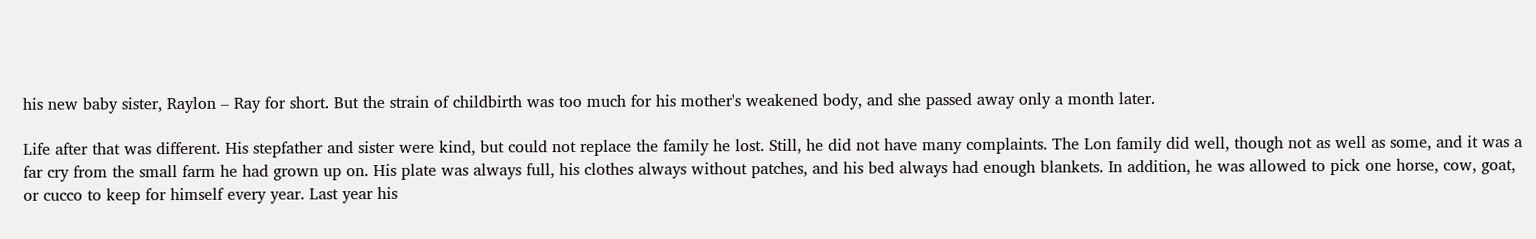his new baby sister, Raylon – Ray for short. But the strain of childbirth was too much for his mother's weakened body, and she passed away only a month later.

Life after that was different. His stepfather and sister were kind, but could not replace the family he lost. Still, he did not have many complaints. The Lon family did well, though not as well as some, and it was a far cry from the small farm he had grown up on. His plate was always full, his clothes always without patches, and his bed always had enough blankets. In addition, he was allowed to pick one horse, cow, goat, or cucco to keep for himself every year. Last year his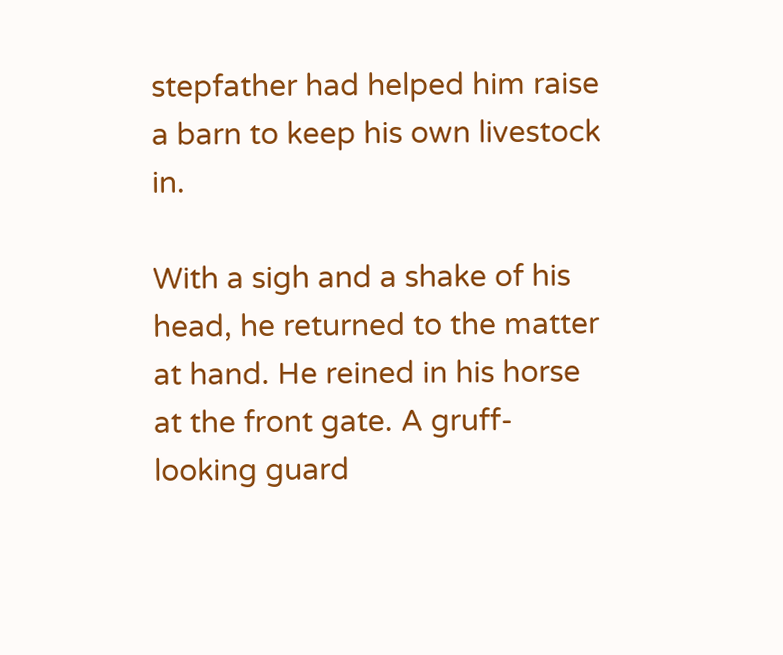stepfather had helped him raise a barn to keep his own livestock in.

With a sigh and a shake of his head, he returned to the matter at hand. He reined in his horse at the front gate. A gruff-looking guard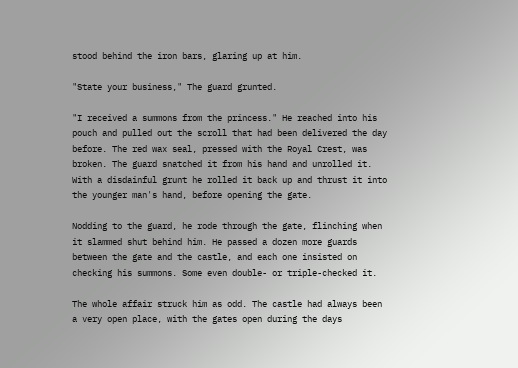stood behind the iron bars, glaring up at him.

"State your business," The guard grunted.

"I received a summons from the princess." He reached into his pouch and pulled out the scroll that had been delivered the day before. The red wax seal, pressed with the Royal Crest, was broken. The guard snatched it from his hand and unrolled it. With a disdainful grunt he rolled it back up and thrust it into the younger man's hand, before opening the gate.

Nodding to the guard, he rode through the gate, flinching when it slammed shut behind him. He passed a dozen more guards between the gate and the castle, and each one insisted on checking his summons. Some even double- or triple-checked it.

The whole affair struck him as odd. The castle had always been a very open place, with the gates open during the days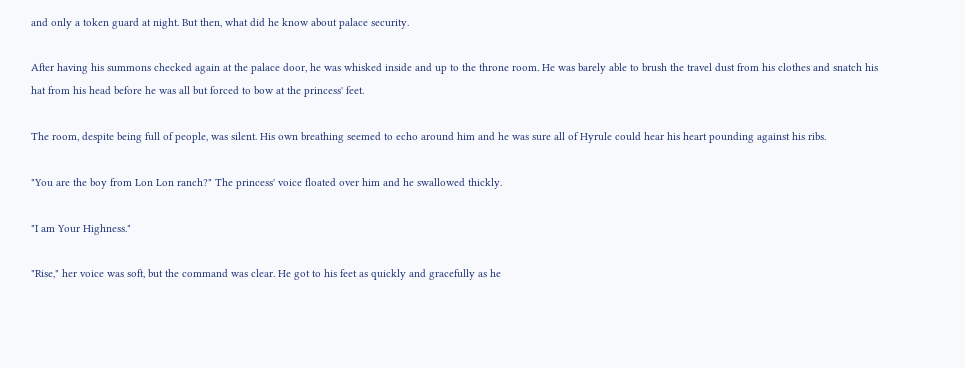and only a token guard at night. But then, what did he know about palace security.

After having his summons checked again at the palace door, he was whisked inside and up to the throne room. He was barely able to brush the travel dust from his clothes and snatch his hat from his head before he was all but forced to bow at the princess' feet.

The room, despite being full of people, was silent. His own breathing seemed to echo around him and he was sure all of Hyrule could hear his heart pounding against his ribs.

"You are the boy from Lon Lon ranch?" The princess' voice floated over him and he swallowed thickly.

"I am Your Highness."

"Rise," her voice was soft, but the command was clear. He got to his feet as quickly and gracefully as he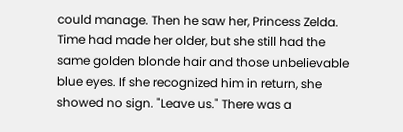could manage. Then he saw her, Princess Zelda. Time had made her older, but she still had the same golden blonde hair and those unbelievable blue eyes. If she recognized him in return, she showed no sign. "Leave us." There was a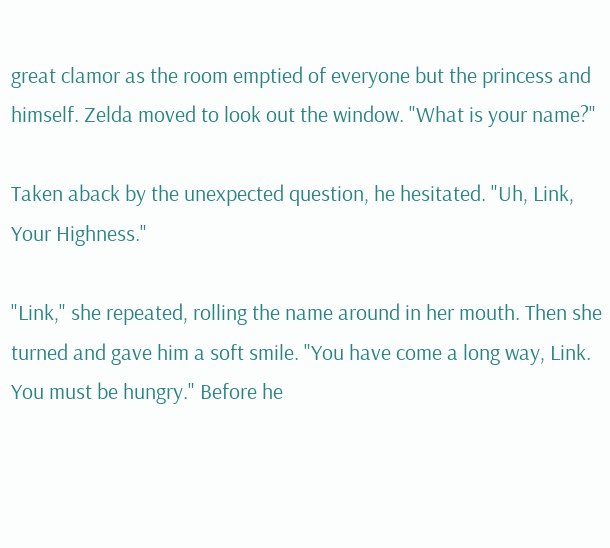great clamor as the room emptied of everyone but the princess and himself. Zelda moved to look out the window. "What is your name?"

Taken aback by the unexpected question, he hesitated. "Uh, Link, Your Highness."

"Link," she repeated, rolling the name around in her mouth. Then she turned and gave him a soft smile. "You have come a long way, Link. You must be hungry." Before he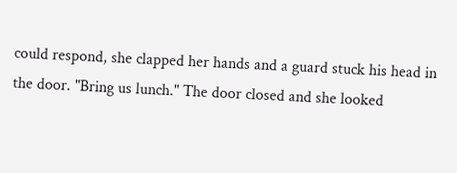could respond, she clapped her hands and a guard stuck his head in the door. "Bring us lunch." The door closed and she looked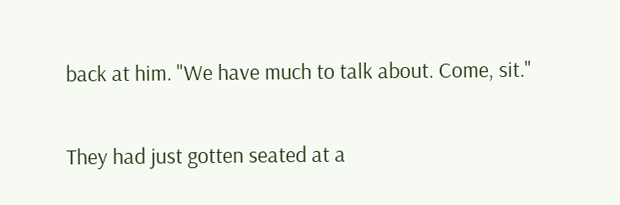back at him. "We have much to talk about. Come, sit."

They had just gotten seated at a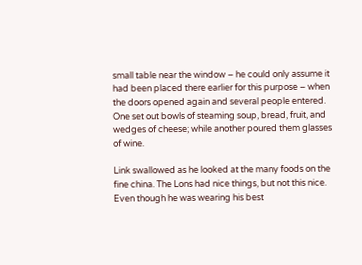small table near the window – he could only assume it had been placed there earlier for this purpose – when the doors opened again and several people entered. One set out bowls of steaming soup, bread, fruit, and wedges of cheese; while another poured them glasses of wine.

Link swallowed as he looked at the many foods on the fine china. The Lons had nice things, but not this nice. Even though he was wearing his best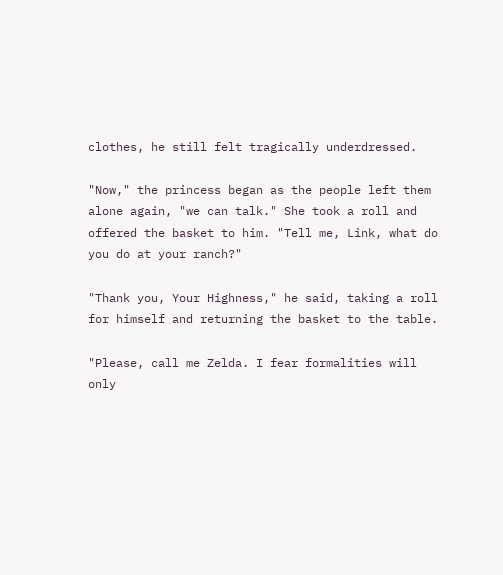clothes, he still felt tragically underdressed.

"Now," the princess began as the people left them alone again, "we can talk." She took a roll and offered the basket to him. "Tell me, Link, what do you do at your ranch?"

"Thank you, Your Highness," he said, taking a roll for himself and returning the basket to the table.

"Please, call me Zelda. I fear formalities will only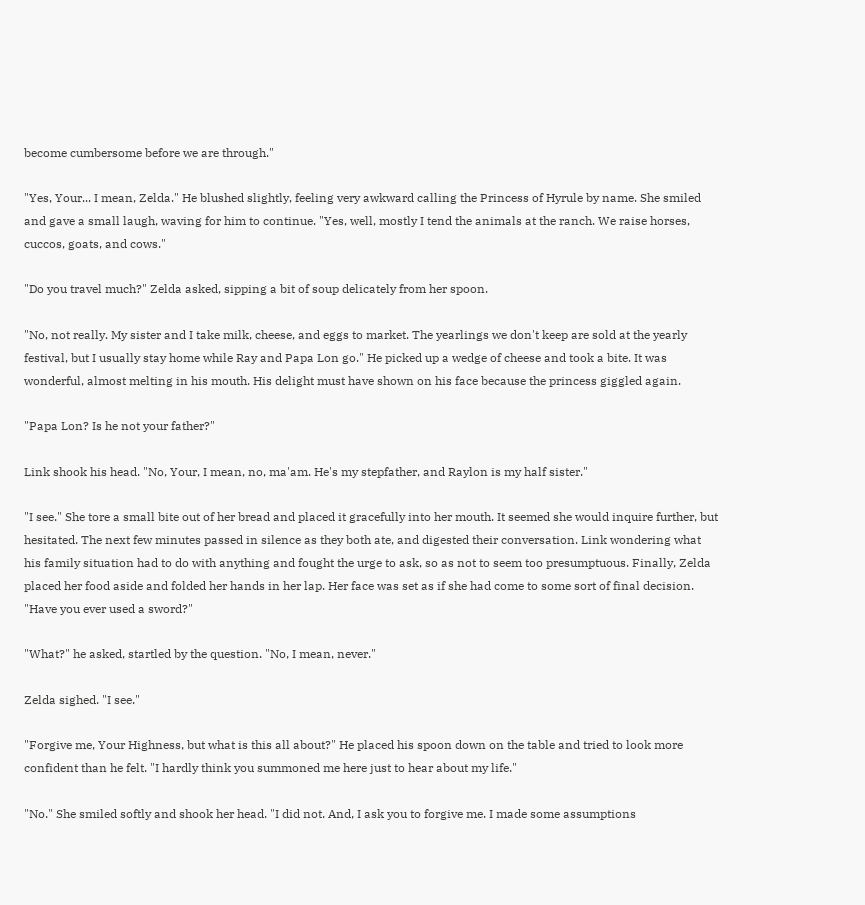become cumbersome before we are through."

"Yes, Your... I mean, Zelda." He blushed slightly, feeling very awkward calling the Princess of Hyrule by name. She smiled and gave a small laugh, waving for him to continue. "Yes, well, mostly I tend the animals at the ranch. We raise horses, cuccos, goats, and cows."

"Do you travel much?" Zelda asked, sipping a bit of soup delicately from her spoon.

"No, not really. My sister and I take milk, cheese, and eggs to market. The yearlings we don't keep are sold at the yearly festival, but I usually stay home while Ray and Papa Lon go." He picked up a wedge of cheese and took a bite. It was wonderful, almost melting in his mouth. His delight must have shown on his face because the princess giggled again.

"Papa Lon? Is he not your father?"

Link shook his head. "No, Your, I mean, no, ma'am. He's my stepfather, and Raylon is my half sister."

"I see." She tore a small bite out of her bread and placed it gracefully into her mouth. It seemed she would inquire further, but hesitated. The next few minutes passed in silence as they both ate, and digested their conversation. Link wondering what his family situation had to do with anything and fought the urge to ask, so as not to seem too presumptuous. Finally, Zelda placed her food aside and folded her hands in her lap. Her face was set as if she had come to some sort of final decision. "Have you ever used a sword?"

"What?" he asked, startled by the question. "No, I mean, never."

Zelda sighed. "I see."

"Forgive me, Your Highness, but what is this all about?" He placed his spoon down on the table and tried to look more confident than he felt. "I hardly think you summoned me here just to hear about my life."

"No." She smiled softly and shook her head. "I did not. And, I ask you to forgive me. I made some assumptions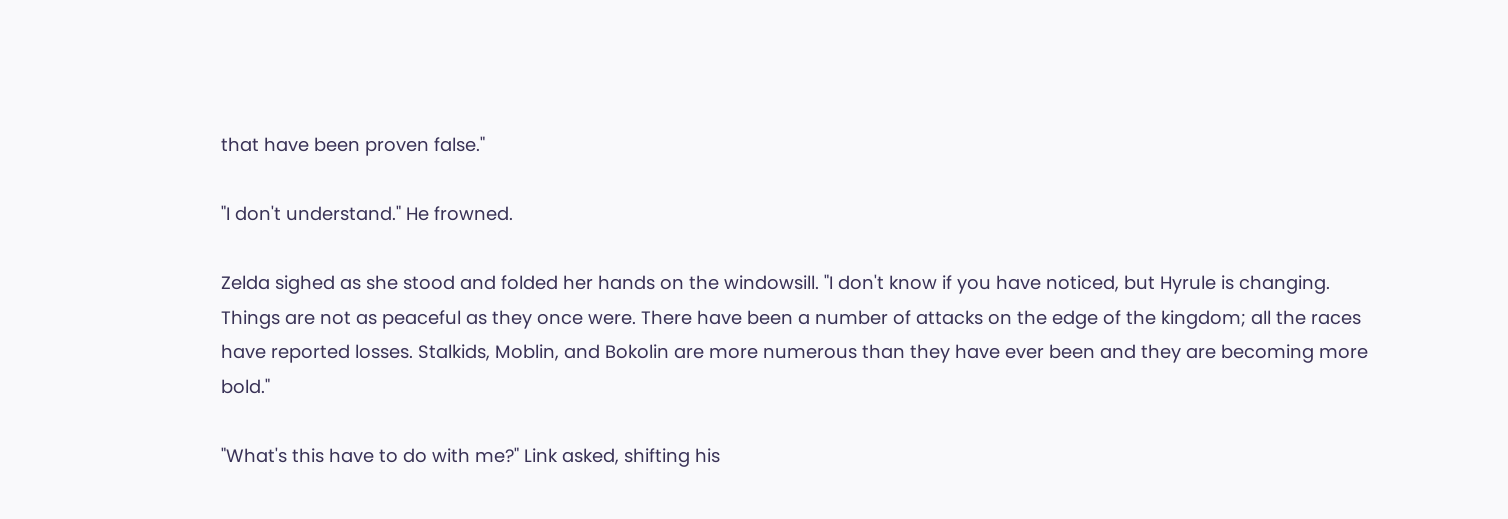that have been proven false."

"I don't understand." He frowned.

Zelda sighed as she stood and folded her hands on the windowsill. "I don't know if you have noticed, but Hyrule is changing. Things are not as peaceful as they once were. There have been a number of attacks on the edge of the kingdom; all the races have reported losses. Stalkids, Moblin, and Bokolin are more numerous than they have ever been and they are becoming more bold."

"What's this have to do with me?" Link asked, shifting his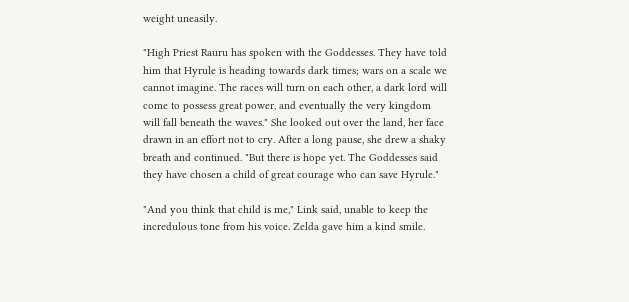weight uneasily.

"High Priest Rauru has spoken with the Goddesses. They have told him that Hyrule is heading towards dark times; wars on a scale we cannot imagine. The races will turn on each other, a dark lord will come to possess great power, and eventually the very kingdom will fall beneath the waves." She looked out over the land, her face drawn in an effort not to cry. After a long pause, she drew a shaky breath and continued. "But there is hope yet. The Goddesses said they have chosen a child of great courage who can save Hyrule."

"And you think that child is me," Link said, unable to keep the incredulous tone from his voice. Zelda gave him a kind smile.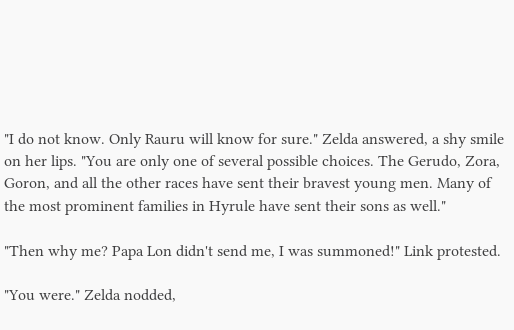"I do not know. Only Rauru will know for sure." Zelda answered, a shy smile on her lips. "You are only one of several possible choices. The Gerudo, Zora, Goron, and all the other races have sent their bravest young men. Many of the most prominent families in Hyrule have sent their sons as well."

"Then why me? Papa Lon didn't send me, I was summoned!" Link protested.

"You were." Zelda nodded,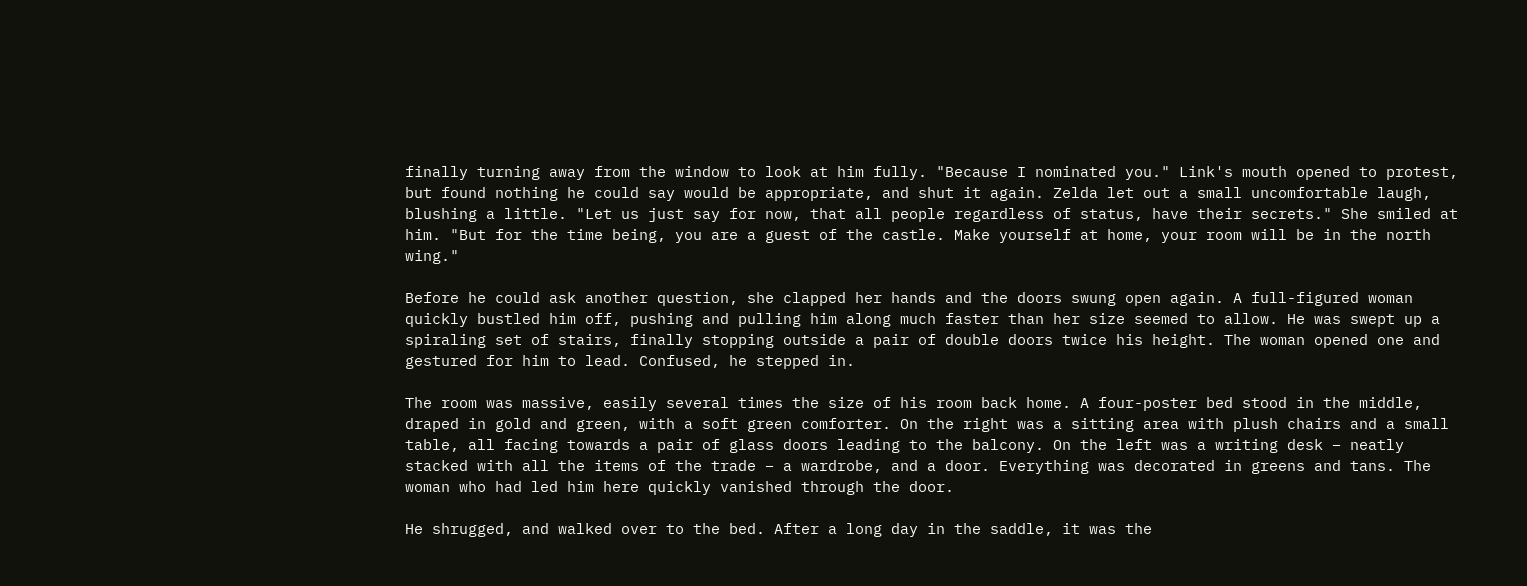finally turning away from the window to look at him fully. "Because I nominated you." Link's mouth opened to protest, but found nothing he could say would be appropriate, and shut it again. Zelda let out a small uncomfortable laugh, blushing a little. "Let us just say for now, that all people regardless of status, have their secrets." She smiled at him. "But for the time being, you are a guest of the castle. Make yourself at home, your room will be in the north wing."

Before he could ask another question, she clapped her hands and the doors swung open again. A full-figured woman quickly bustled him off, pushing and pulling him along much faster than her size seemed to allow. He was swept up a spiraling set of stairs, finally stopping outside a pair of double doors twice his height. The woman opened one and gestured for him to lead. Confused, he stepped in.

The room was massive, easily several times the size of his room back home. A four-poster bed stood in the middle, draped in gold and green, with a soft green comforter. On the right was a sitting area with plush chairs and a small table, all facing towards a pair of glass doors leading to the balcony. On the left was a writing desk – neatly stacked with all the items of the trade – a wardrobe, and a door. Everything was decorated in greens and tans. The woman who had led him here quickly vanished through the door.

He shrugged, and walked over to the bed. After a long day in the saddle, it was the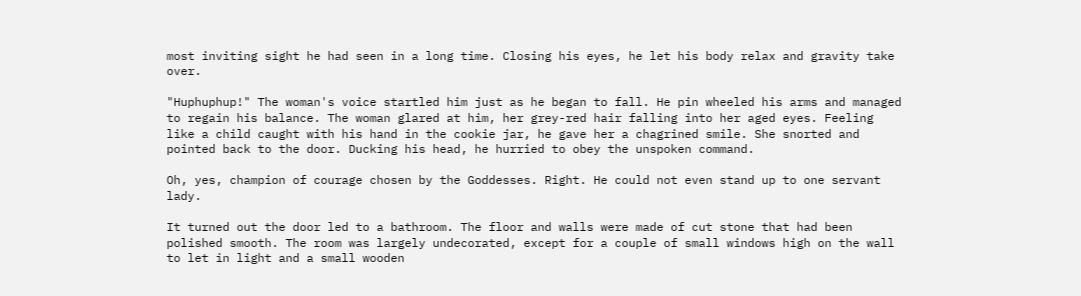most inviting sight he had seen in a long time. Closing his eyes, he let his body relax and gravity take over.

"Huphuphup!" The woman's voice startled him just as he began to fall. He pin wheeled his arms and managed to regain his balance. The woman glared at him, her grey-red hair falling into her aged eyes. Feeling like a child caught with his hand in the cookie jar, he gave her a chagrined smile. She snorted and pointed back to the door. Ducking his head, he hurried to obey the unspoken command.

Oh, yes, champion of courage chosen by the Goddesses. Right. He could not even stand up to one servant lady.

It turned out the door led to a bathroom. The floor and walls were made of cut stone that had been polished smooth. The room was largely undecorated, except for a couple of small windows high on the wall to let in light and a small wooden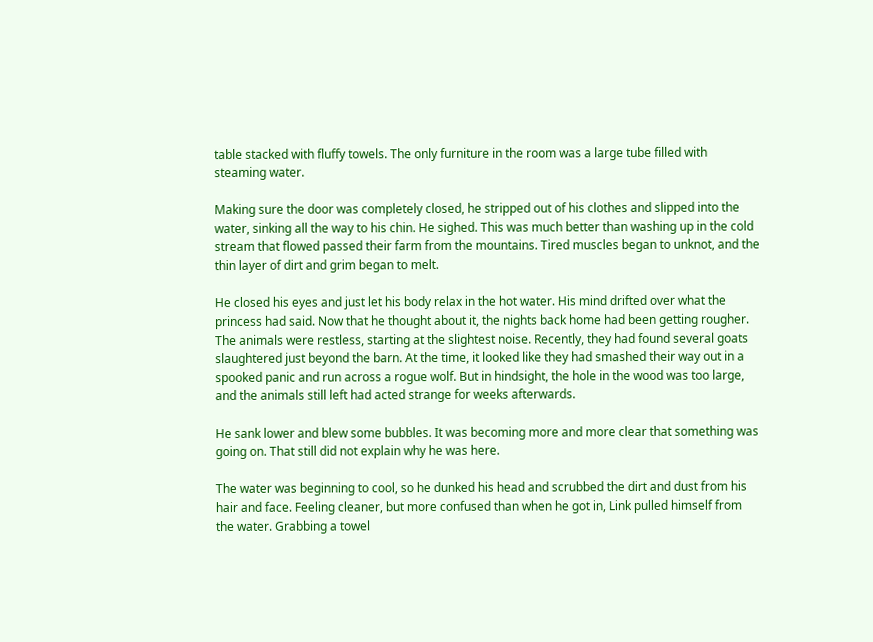table stacked with fluffy towels. The only furniture in the room was a large tube filled with steaming water.

Making sure the door was completely closed, he stripped out of his clothes and slipped into the water, sinking all the way to his chin. He sighed. This was much better than washing up in the cold stream that flowed passed their farm from the mountains. Tired muscles began to unknot, and the thin layer of dirt and grim began to melt.

He closed his eyes and just let his body relax in the hot water. His mind drifted over what the princess had said. Now that he thought about it, the nights back home had been getting rougher. The animals were restless, starting at the slightest noise. Recently, they had found several goats slaughtered just beyond the barn. At the time, it looked like they had smashed their way out in a spooked panic and run across a rogue wolf. But in hindsight, the hole in the wood was too large, and the animals still left had acted strange for weeks afterwards.

He sank lower and blew some bubbles. It was becoming more and more clear that something was going on. That still did not explain why he was here.

The water was beginning to cool, so he dunked his head and scrubbed the dirt and dust from his hair and face. Feeling cleaner, but more confused than when he got in, Link pulled himself from the water. Grabbing a towel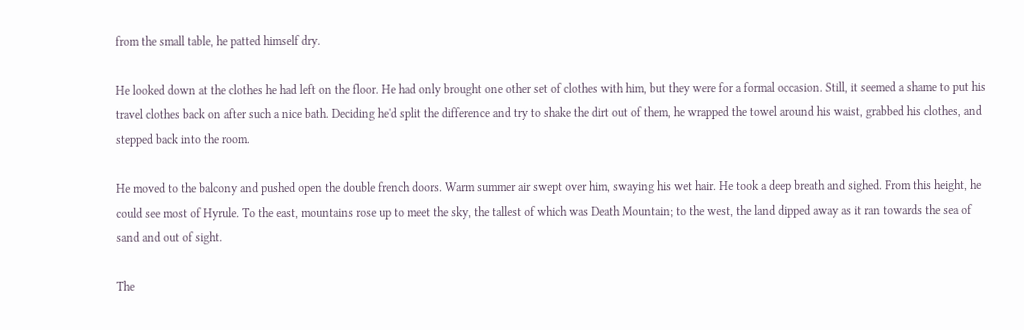from the small table, he patted himself dry.

He looked down at the clothes he had left on the floor. He had only brought one other set of clothes with him, but they were for a formal occasion. Still, it seemed a shame to put his travel clothes back on after such a nice bath. Deciding he'd split the difference and try to shake the dirt out of them, he wrapped the towel around his waist, grabbed his clothes, and stepped back into the room.

He moved to the balcony and pushed open the double french doors. Warm summer air swept over him, swaying his wet hair. He took a deep breath and sighed. From this height, he could see most of Hyrule. To the east, mountains rose up to meet the sky, the tallest of which was Death Mountain; to the west, the land dipped away as it ran towards the sea of sand and out of sight.

The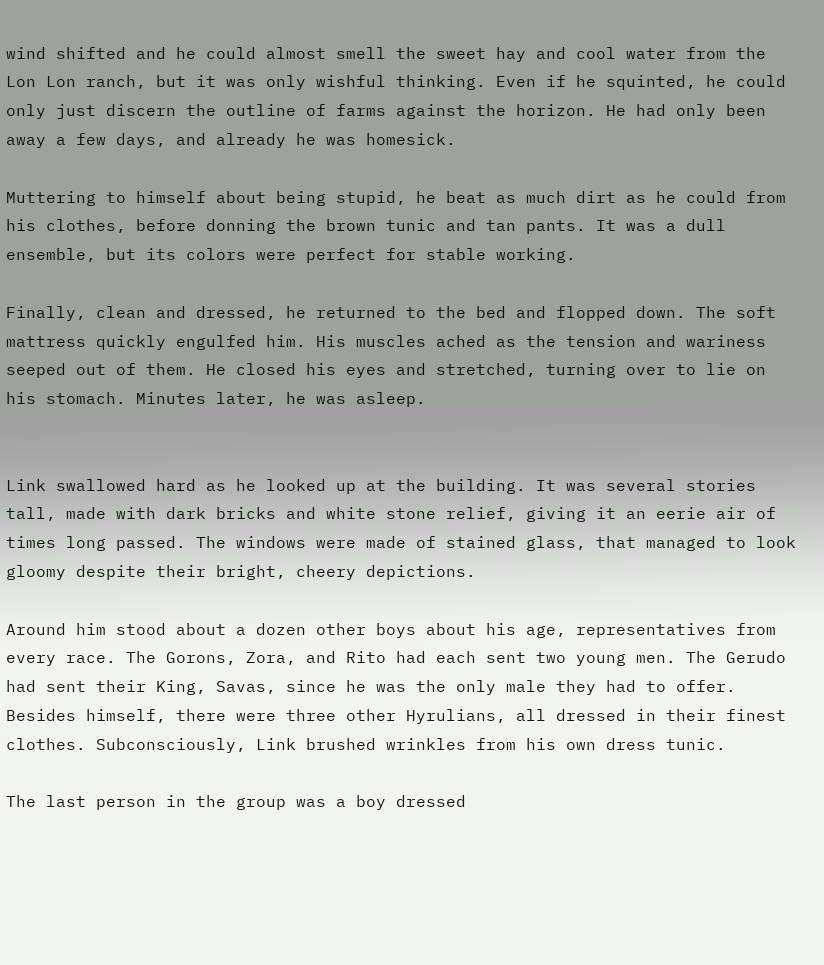wind shifted and he could almost smell the sweet hay and cool water from the Lon Lon ranch, but it was only wishful thinking. Even if he squinted, he could only just discern the outline of farms against the horizon. He had only been away a few days, and already he was homesick.

Muttering to himself about being stupid, he beat as much dirt as he could from his clothes, before donning the brown tunic and tan pants. It was a dull ensemble, but its colors were perfect for stable working.

Finally, clean and dressed, he returned to the bed and flopped down. The soft mattress quickly engulfed him. His muscles ached as the tension and wariness seeped out of them. He closed his eyes and stretched, turning over to lie on his stomach. Minutes later, he was asleep.


Link swallowed hard as he looked up at the building. It was several stories tall, made with dark bricks and white stone relief, giving it an eerie air of times long passed. The windows were made of stained glass, that managed to look gloomy despite their bright, cheery depictions.

Around him stood about a dozen other boys about his age, representatives from every race. The Gorons, Zora, and Rito had each sent two young men. The Gerudo had sent their King, Savas, since he was the only male they had to offer. Besides himself, there were three other Hyrulians, all dressed in their finest clothes. Subconsciously, Link brushed wrinkles from his own dress tunic.

The last person in the group was a boy dressed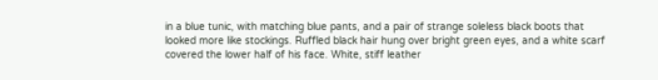in a blue tunic, with matching blue pants, and a pair of strange soleless black boots that looked more like stockings. Ruffled black hair hung over bright green eyes, and a white scarf covered the lower half of his face. White, stiff leather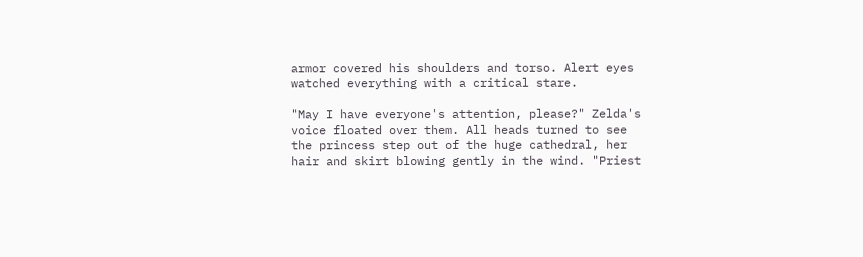armor covered his shoulders and torso. Alert eyes watched everything with a critical stare.

"May I have everyone's attention, please?" Zelda's voice floated over them. All heads turned to see the princess step out of the huge cathedral, her hair and skirt blowing gently in the wind. "Priest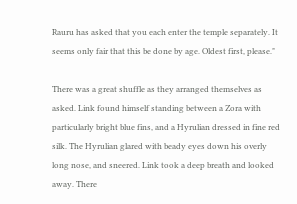Rauru has asked that you each enter the temple separately. It seems only fair that this be done by age. Oldest first, please."

There was a great shuffle as they arranged themselves as asked. Link found himself standing between a Zora with particularly bright blue fins, and a Hyrulian dressed in fine red silk. The Hyrulian glared with beady eyes down his overly long nose, and sneered. Link took a deep breath and looked away. There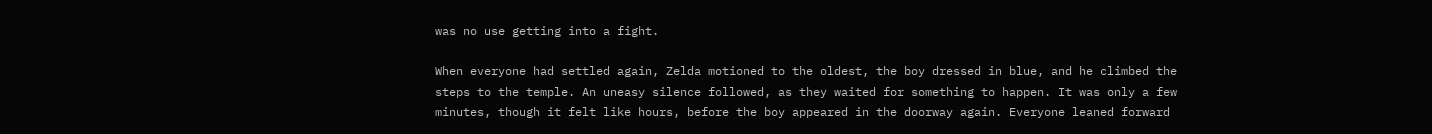was no use getting into a fight.

When everyone had settled again, Zelda motioned to the oldest, the boy dressed in blue, and he climbed the steps to the temple. An uneasy silence followed, as they waited for something to happen. It was only a few minutes, though it felt like hours, before the boy appeared in the doorway again. Everyone leaned forward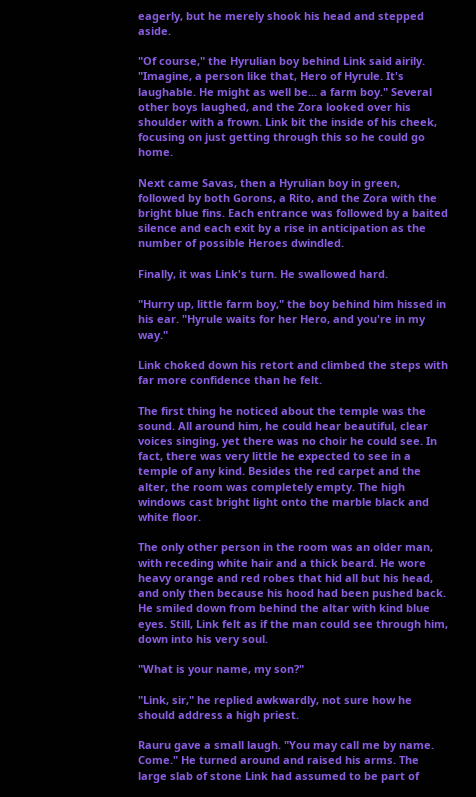eagerly, but he merely shook his head and stepped aside.

"Of course," the Hyrulian boy behind Link said airily. "Imagine, a person like that, Hero of Hyrule. It's laughable. He might as well be... a farm boy." Several other boys laughed, and the Zora looked over his shoulder with a frown. Link bit the inside of his cheek, focusing on just getting through this so he could go home.

Next came Savas, then a Hyrulian boy in green, followed by both Gorons, a Rito, and the Zora with the bright blue fins. Each entrance was followed by a baited silence and each exit by a rise in anticipation as the number of possible Heroes dwindled.

Finally, it was Link's turn. He swallowed hard.

"Hurry up, little farm boy," the boy behind him hissed in his ear. "Hyrule waits for her Hero, and you're in my way."

Link choked down his retort and climbed the steps with far more confidence than he felt.

The first thing he noticed about the temple was the sound. All around him, he could hear beautiful, clear voices singing, yet there was no choir he could see. In fact, there was very little he expected to see in a temple of any kind. Besides the red carpet and the alter, the room was completely empty. The high windows cast bright light onto the marble black and white floor.

The only other person in the room was an older man, with receding white hair and a thick beard. He wore heavy orange and red robes that hid all but his head, and only then because his hood had been pushed back. He smiled down from behind the altar with kind blue eyes. Still, Link felt as if the man could see through him, down into his very soul.

"What is your name, my son?"

"Link, sir," he replied awkwardly, not sure how he should address a high priest.

Rauru gave a small laugh. "You may call me by name. Come." He turned around and raised his arms. The large slab of stone Link had assumed to be part of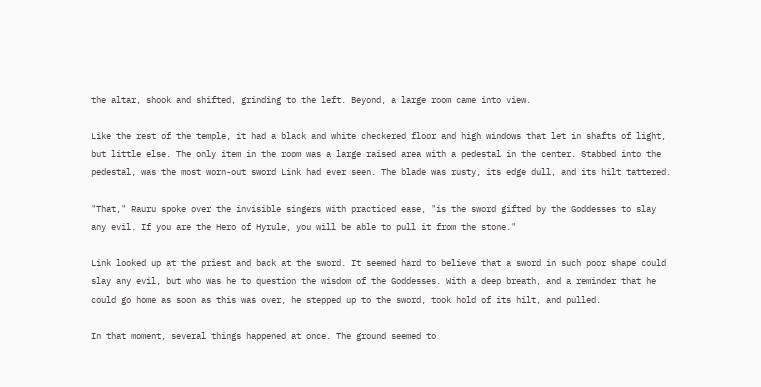the altar, shook and shifted, grinding to the left. Beyond, a large room came into view.

Like the rest of the temple, it had a black and white checkered floor and high windows that let in shafts of light, but little else. The only item in the room was a large raised area with a pedestal in the center. Stabbed into the pedestal, was the most worn-out sword Link had ever seen. The blade was rusty, its edge dull, and its hilt tattered.

"That," Rauru spoke over the invisible singers with practiced ease, "is the sword gifted by the Goddesses to slay any evil. If you are the Hero of Hyrule, you will be able to pull it from the stone."

Link looked up at the priest and back at the sword. It seemed hard to believe that a sword in such poor shape could slay any evil, but who was he to question the wisdom of the Goddesses. With a deep breath, and a reminder that he could go home as soon as this was over, he stepped up to the sword, took hold of its hilt, and pulled.

In that moment, several things happened at once. The ground seemed to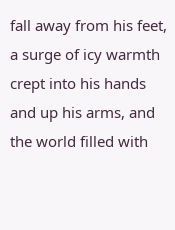fall away from his feet, a surge of icy warmth crept into his hands and up his arms, and the world filled with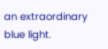an extraordinary blue light.